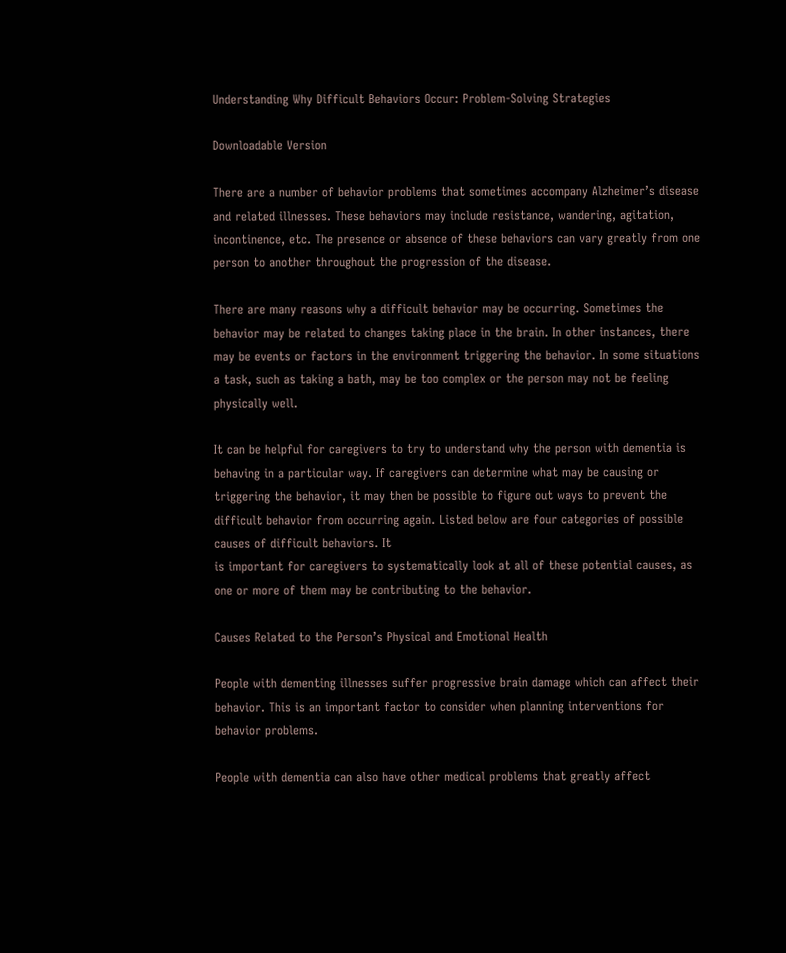Understanding Why Difficult Behaviors Occur: Problem-Solving Strategies

Downloadable Version

There are a number of behavior problems that sometimes accompany Alzheimer’s disease and related illnesses. These behaviors may include resistance, wandering, agitation, incontinence, etc. The presence or absence of these behaviors can vary greatly from one person to another throughout the progression of the disease.

There are many reasons why a difficult behavior may be occurring. Sometimes the behavior may be related to changes taking place in the brain. In other instances, there may be events or factors in the environment triggering the behavior. In some situations a task, such as taking a bath, may be too complex or the person may not be feeling physically well.

It can be helpful for caregivers to try to understand why the person with dementia is behaving in a particular way. If caregivers can determine what may be causing or triggering the behavior, it may then be possible to figure out ways to prevent the difficult behavior from occurring again. Listed below are four categories of possible causes of difficult behaviors. It
is important for caregivers to systematically look at all of these potential causes, as one or more of them may be contributing to the behavior.

Causes Related to the Person’s Physical and Emotional Health

People with dementing illnesses suffer progressive brain damage which can affect their behavior. This is an important factor to consider when planning interventions for behavior problems.

People with dementia can also have other medical problems that greatly affect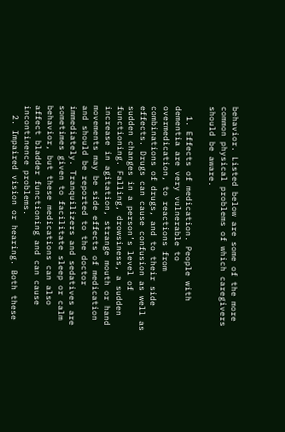behavior. Listed below are some of the more common physical problems of which caregivers should be aware.

  1. Effects of medication. People with dementia are very vulnerable to overmedication, to reactions from combinations of drugs, and to their side effects. Drugs can cause confusion as well as sudden changes in a person’s level of functioning. Falling, drowsiness, a sudden increase in agitation, strange mouth or hand movements may be side effects of medication and should be reported to the doctor immediately. Tranquilizers and sedatives are sometimes given to facilitate sleep or calm behavior, but these medications can also affect bladder functioning and can cause incontinence problems.
  2. Impaired vision or hearing. Both these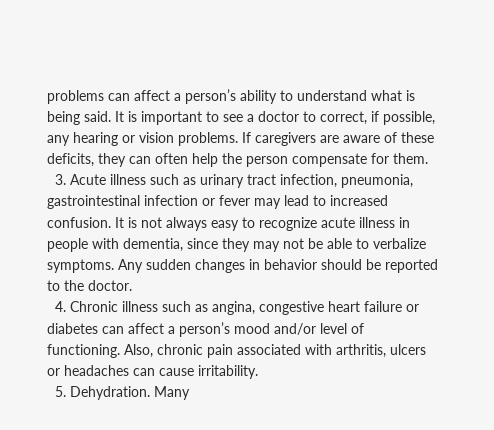problems can affect a person’s ability to understand what is being said. It is important to see a doctor to correct, if possible, any hearing or vision problems. If caregivers are aware of these deficits, they can often help the person compensate for them.
  3. Acute illness such as urinary tract infection, pneumonia, gastrointestinal infection or fever may lead to increased confusion. It is not always easy to recognize acute illness in people with dementia, since they may not be able to verbalize symptoms. Any sudden changes in behavior should be reported to the doctor.
  4. Chronic illness such as angina, congestive heart failure or diabetes can affect a person’s mood and/or level of functioning. Also, chronic pain associated with arthritis, ulcers or headaches can cause irritability.
  5. Dehydration. Many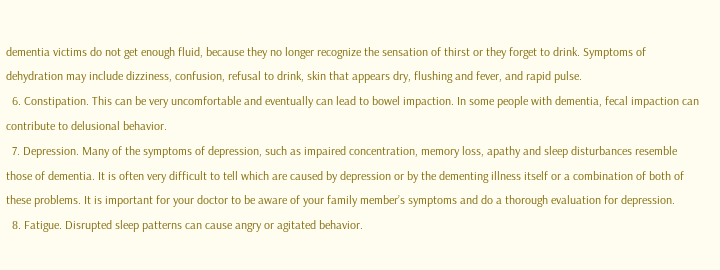dementia victims do not get enough fluid, because they no longer recognize the sensation of thirst or they forget to drink. Symptoms of dehydration may include dizziness, confusion, refusal to drink, skin that appears dry, flushing and fever, and rapid pulse.
  6. Constipation. This can be very uncomfortable and eventually can lead to bowel impaction. In some people with dementia, fecal impaction can contribute to delusional behavior.
  7. Depression. Many of the symptoms of depression, such as impaired concentration, memory loss, apathy and sleep disturbances resemble those of dementia. It is often very difficult to tell which are caused by depression or by the dementing illness itself or a combination of both of these problems. It is important for your doctor to be aware of your family member’s symptoms and do a thorough evaluation for depression.
  8. Fatigue. Disrupted sleep patterns can cause angry or agitated behavior.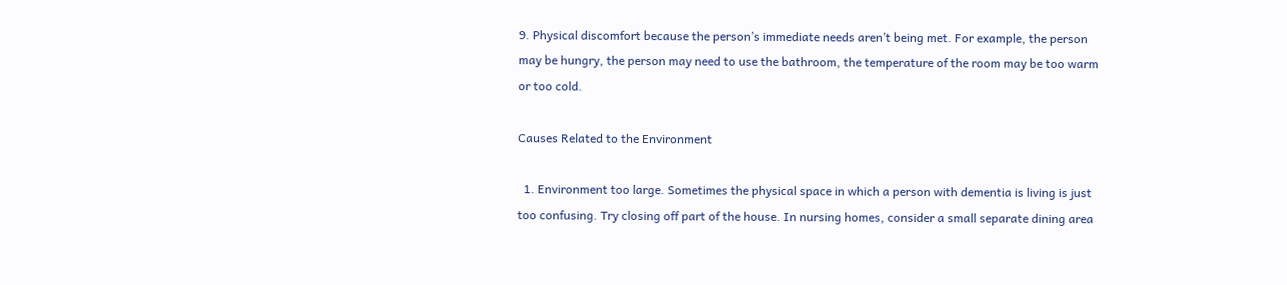9. Physical discomfort because the person’s immediate needs aren’t being met. For example, the person may be hungry, the person may need to use the bathroom, the temperature of the room may be too warm or too cold.

Causes Related to the Environment

  1. Environment too large. Sometimes the physical space in which a person with dementia is living is just too confusing. Try closing off part of the house. In nursing homes, consider a small separate dining area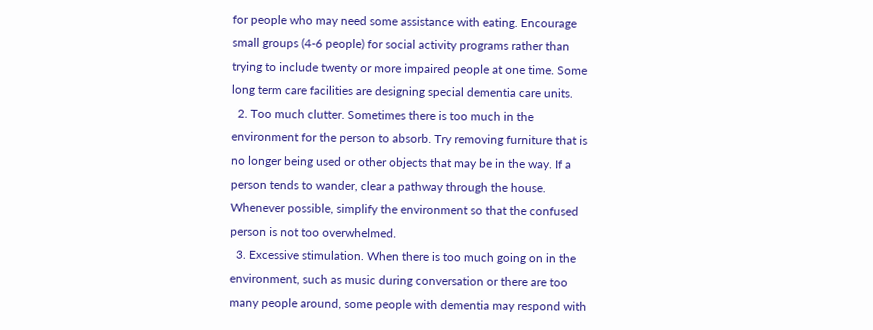for people who may need some assistance with eating. Encourage small groups (4-6 people) for social activity programs rather than trying to include twenty or more impaired people at one time. Some long term care facilities are designing special dementia care units.
  2. Too much clutter. Sometimes there is too much in the environment for the person to absorb. Try removing furniture that is no longer being used or other objects that may be in the way. If a person tends to wander, clear a pathway through the house. Whenever possible, simplify the environment so that the confused person is not too overwhelmed.
  3. Excessive stimulation. When there is too much going on in the environment, such as music during conversation or there are too many people around, some people with dementia may respond with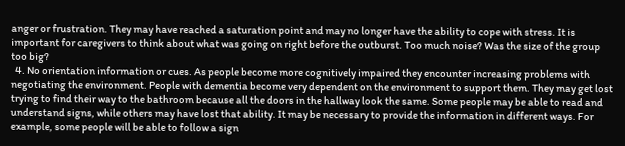anger or frustration. They may have reached a saturation point and may no longer have the ability to cope with stress. It is important for caregivers to think about what was going on right before the outburst. Too much noise? Was the size of the group too big?
  4. No orientation information or cues. As people become more cognitively impaired they encounter increasing problems with negotiating the environment. People with dementia become very dependent on the environment to support them. They may get lost trying to find their way to the bathroom because all the doors in the hallway look the same. Some people may be able to read and understand signs, while others may have lost that ability. It may be necessary to provide the information in different ways. For example, some people will be able to follow a sign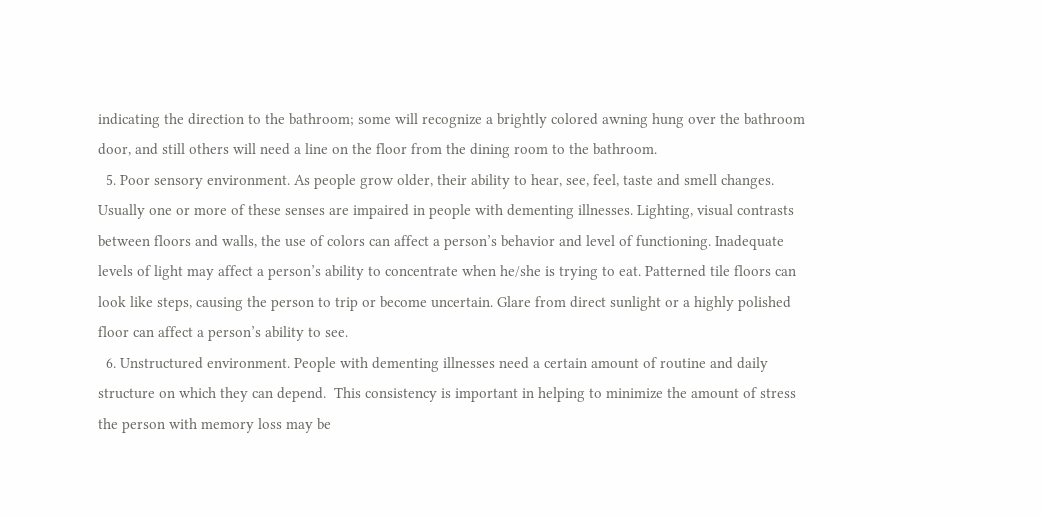indicating the direction to the bathroom; some will recognize a brightly colored awning hung over the bathroom door, and still others will need a line on the floor from the dining room to the bathroom.
  5. Poor sensory environment. As people grow older, their ability to hear, see, feel, taste and smell changes. Usually one or more of these senses are impaired in people with dementing illnesses. Lighting, visual contrasts between floors and walls, the use of colors can affect a person’s behavior and level of functioning. Inadequate levels of light may affect a person’s ability to concentrate when he/she is trying to eat. Patterned tile floors can look like steps, causing the person to trip or become uncertain. Glare from direct sunlight or a highly polished floor can affect a person’s ability to see.
  6. Unstructured environment. People with dementing illnesses need a certain amount of routine and daily structure on which they can depend.  This consistency is important in helping to minimize the amount of stress the person with memory loss may be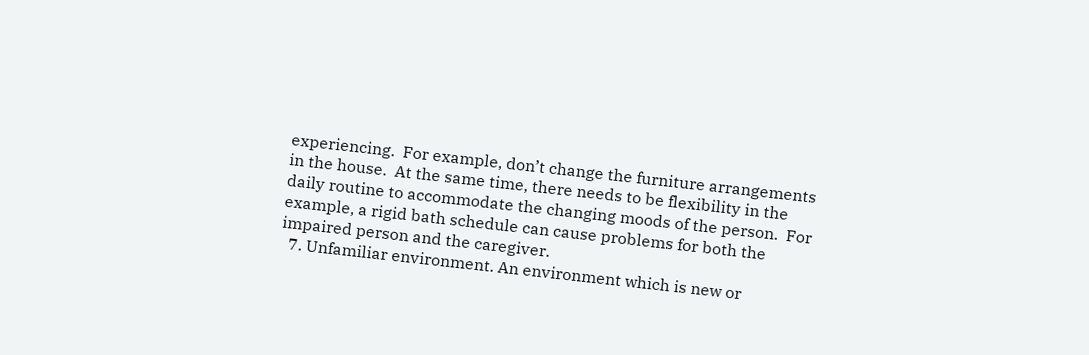experiencing.  For example, don’t change the furniture arrangements in the house.  At the same time, there needs to be flexibility in the daily routine to accommodate the changing moods of the person.  For example, a rigid bath schedule can cause problems for both the impaired person and the caregiver.
  7. Unfamiliar environment. An environment which is new or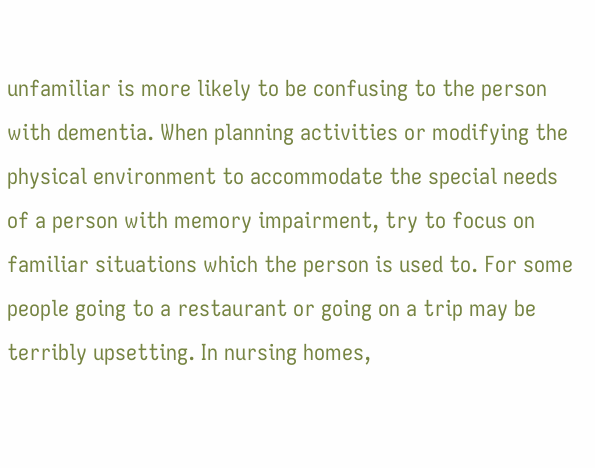unfamiliar is more likely to be confusing to the person with dementia. When planning activities or modifying the physical environment to accommodate the special needs of a person with memory impairment, try to focus on familiar situations which the person is used to. For some people going to a restaurant or going on a trip may be terribly upsetting. In nursing homes,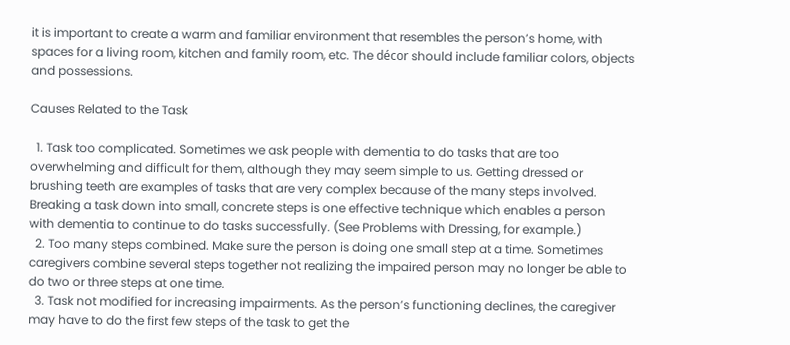it is important to create a warm and familiar environment that resembles the person’s home, with spaces for a living room, kitchen and family room, etc. The décor should include familiar colors, objects and possessions.

Causes Related to the Task

  1. Task too complicated. Sometimes we ask people with dementia to do tasks that are too overwhelming and difficult for them, although they may seem simple to us. Getting dressed or brushing teeth are examples of tasks that are very complex because of the many steps involved. Breaking a task down into small, concrete steps is one effective technique which enables a person with dementia to continue to do tasks successfully. (See Problems with Dressing, for example.)
  2. Too many steps combined. Make sure the person is doing one small step at a time. Sometimes caregivers combine several steps together not realizing the impaired person may no longer be able to do two or three steps at one time.
  3. Task not modified for increasing impairments. As the person’s functioning declines, the caregiver may have to do the first few steps of the task to get the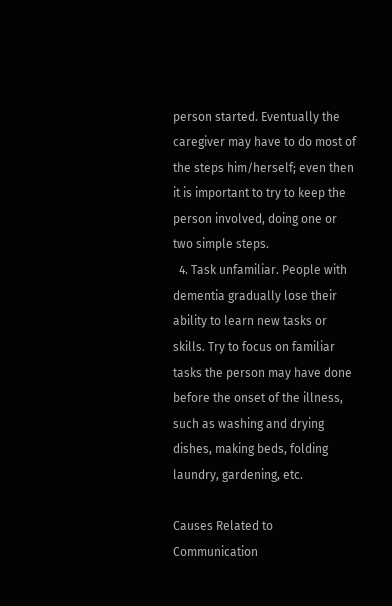person started. Eventually the caregiver may have to do most of the steps him/herself; even then it is important to try to keep the person involved, doing one or two simple steps.
  4. Task unfamiliar. People with dementia gradually lose their ability to learn new tasks or skills. Try to focus on familiar tasks the person may have done before the onset of the illness, such as washing and drying dishes, making beds, folding laundry, gardening, etc.

Causes Related to Communication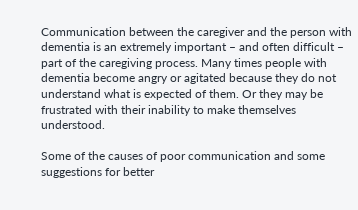Communication between the caregiver and the person with dementia is an extremely important – and often difficult – part of the caregiving process. Many times people with dementia become angry or agitated because they do not understand what is expected of them. Or they may be frustrated with their inability to make themselves understood.

Some of the causes of poor communication and some suggestions for better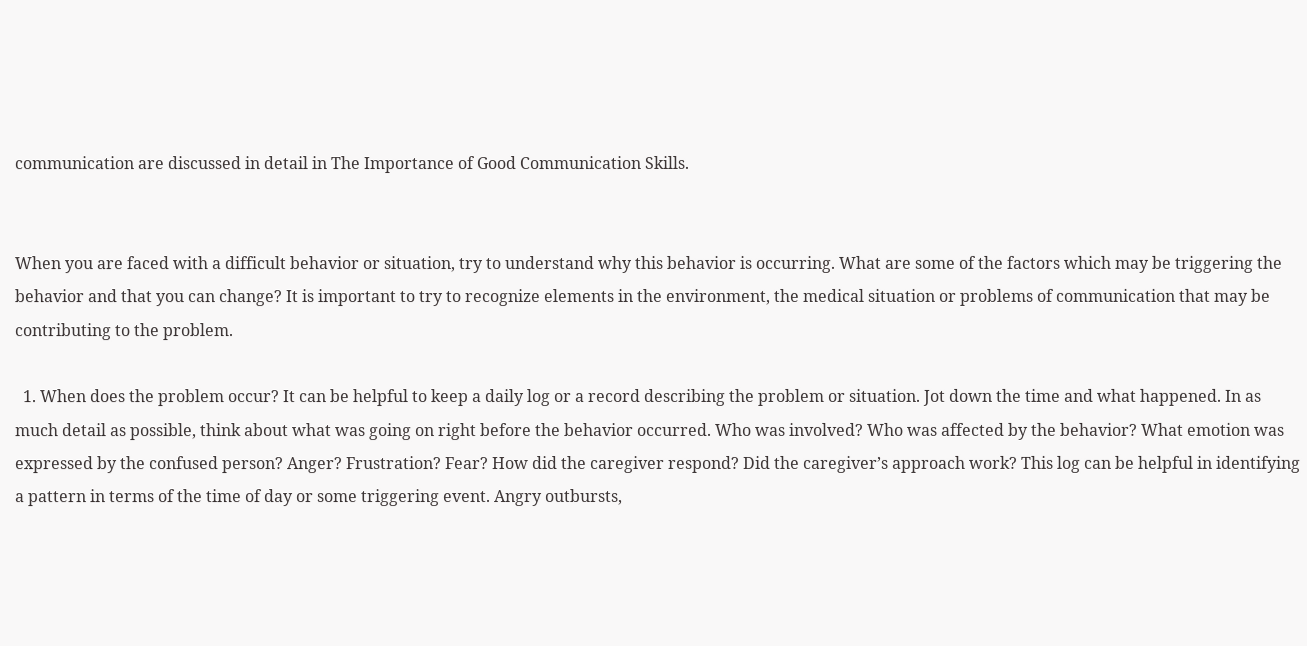communication are discussed in detail in The Importance of Good Communication Skills.


When you are faced with a difficult behavior or situation, try to understand why this behavior is occurring. What are some of the factors which may be triggering the behavior and that you can change? It is important to try to recognize elements in the environment, the medical situation or problems of communication that may be contributing to the problem.

  1. When does the problem occur? It can be helpful to keep a daily log or a record describing the problem or situation. Jot down the time and what happened. In as much detail as possible, think about what was going on right before the behavior occurred. Who was involved? Who was affected by the behavior? What emotion was expressed by the confused person? Anger? Frustration? Fear? How did the caregiver respond? Did the caregiver’s approach work? This log can be helpful in identifying a pattern in terms of the time of day or some triggering event. Angry outbursts,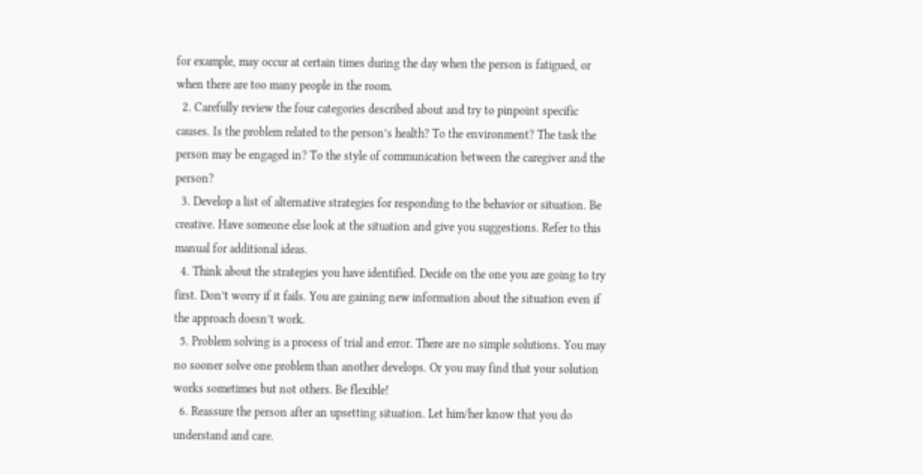for example, may occur at certain times during the day when the person is fatigued, or when there are too many people in the room.
  2. Carefully review the four categories described about and try to pinpoint specific causes. Is the problem related to the person’s health? To the environment? The task the person may be engaged in? To the style of communication between the caregiver and the person?
  3. Develop a list of alternative strategies for responding to the behavior or situation. Be creative. Have someone else look at the situation and give you suggestions. Refer to this manual for additional ideas.
  4. Think about the strategies you have identified. Decide on the one you are going to try first. Don’t worry if it fails. You are gaining new information about the situation even if the approach doesn’t work.
  5. Problem solving is a process of trial and error. There are no simple solutions. You may no sooner solve one problem than another develops. Or you may find that your solution works sometimes but not others. Be flexible!
  6. Reassure the person after an upsetting situation. Let him/her know that you do understand and care.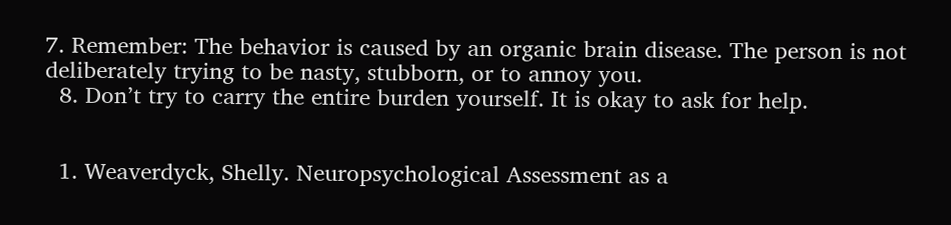7. Remember: The behavior is caused by an organic brain disease. The person is not deliberately trying to be nasty, stubborn, or to annoy you.
  8. Don’t try to carry the entire burden yourself. It is okay to ask for help.


  1. Weaverdyck, Shelly. Neuropsychological Assessment as a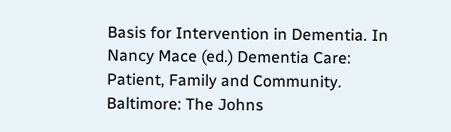Basis for Intervention in Dementia. In Nancy Mace (ed.) Dementia Care: Patient, Family and Community. Baltimore: The Johns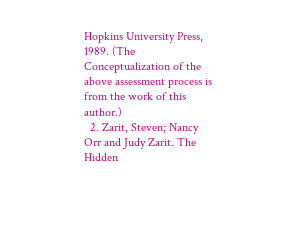Hopkins University Press, 1989. (The Conceptualization of the above assessment process is from the work of this author.)
  2. Zarit, Steven; Nancy Orr and Judy Zarit. The Hidden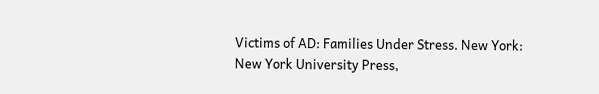Victims of AD: Families Under Stress. New York: New York University Press,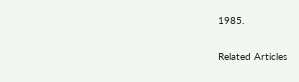1985.

Related Articles